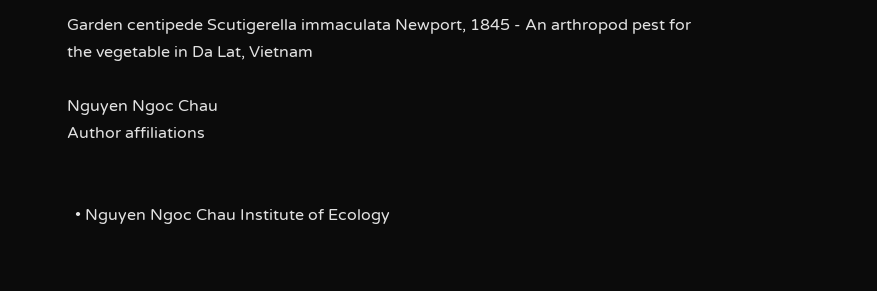Garden centipede Scutigerella immaculata Newport, 1845 - An arthropod pest for the vegetable in Da Lat, Vietnam

Nguyen Ngoc Chau
Author affiliations


  • Nguyen Ngoc Chau Institute of Ecology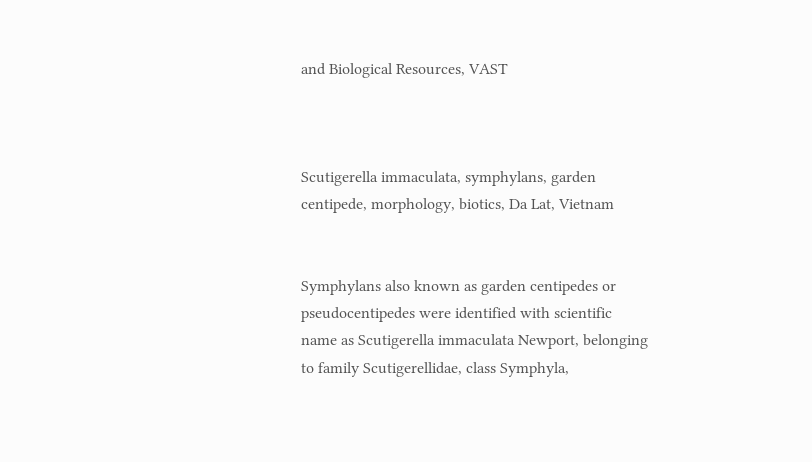and Biological Resources, VAST



Scutigerella immaculata, symphylans, garden centipede, morphology, biotics, Da Lat, Vietnam


Symphylans also known as garden centipedes or pseudocentipedes were identified with scientific name as Scutigerella immaculata Newport, belonging to family Scutigerellidae, class Symphyla,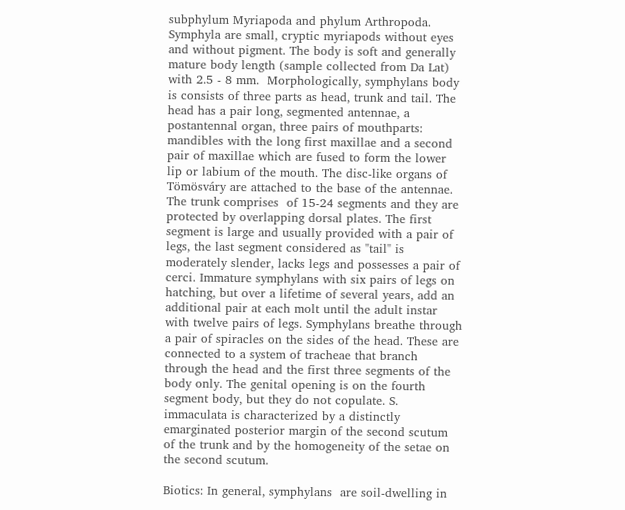subphylum Myriapoda and phylum Arthropoda.  Symphyla are small, cryptic myriapods without eyes and without pigment. The body is soft and generally mature body length (sample collected from Da Lat)  with 2.5 - 8 mm.  Morphologically, symphylans body is consists of three parts as head, trunk and tail. The head has a pair long, segmented antennae, a postantennal organ, three pairs of mouthparts: mandibles with the long first maxillae and a second pair of maxillae which are fused to form the lower lip or labium of the mouth. The disc-like organs of Tömösváry are attached to the base of the antennae. The trunk comprises  of 15-24 segments and they are protected by overlapping dorsal plates. The first segment is large and usually provided with a pair of legs, the last segment considered as "tail" is moderately slender, lacks legs and possesses a pair of cerci. Immature symphylans with six pairs of legs on hatching, but over a lifetime of several years, add an additional pair at each molt until the adult instar with twelve pairs of legs. Symphylans breathe through a pair of spiracles on the sides of the head. These are connected to a system of tracheae that branch through the head and the first three segments of the body only. The genital opening is on the fourth segment body, but they do not copulate. S. immaculata is characterized by a distinctly emarginated posterior margin of the second scutum of the trunk and by the homogeneity of the setae on the second scutum.

Biotics: In general, symphylans  are soil-dwelling in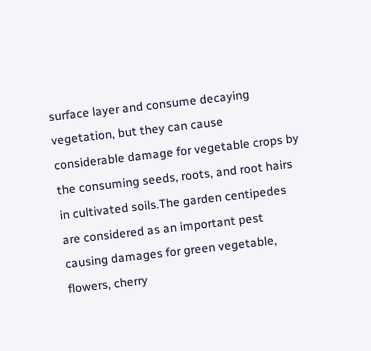surface layer and consume decaying vegetation, but they can cause considerable damage for vegetable crops by the consuming seeds, roots, and root hairs in cultivated soils.The garden centipedes are considered as an important pest causing damages for green vegetable, flowers, cherry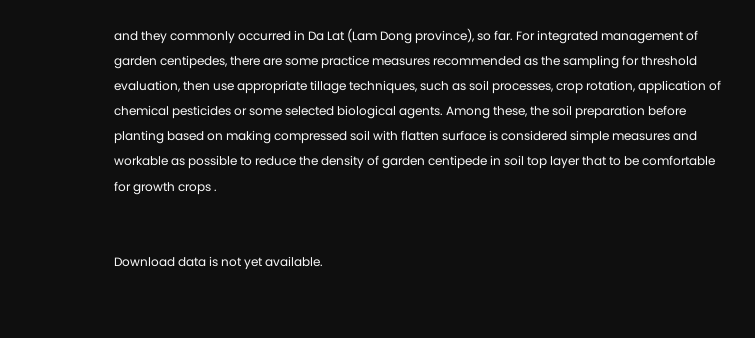and they commonly occurred in Da Lat (Lam Dong province), so far. For integrated management of garden centipedes, there are some practice measures recommended as the sampling for threshold evaluation, then use appropriate tillage techniques, such as soil processes, crop rotation, application of chemical pesticides or some selected biological agents. Among these, the soil preparation before planting based on making compressed soil with flatten surface is considered simple measures and workable as possible to reduce the density of garden centipede in soil top layer that to be comfortable for growth crops .


Download data is not yet available.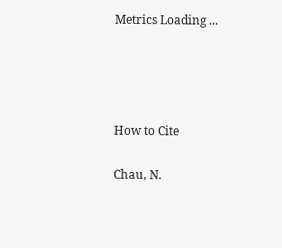Metrics Loading ...




How to Cite

Chau, N.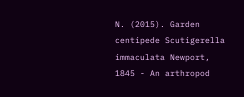N. (2015). Garden centipede Scutigerella immaculata Newport, 1845 - An arthropod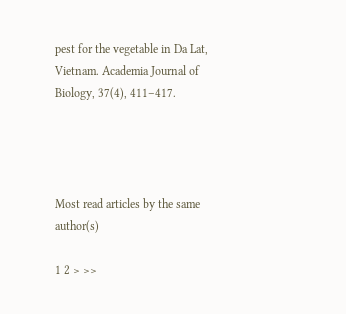pest for the vegetable in Da Lat, Vietnam. Academia Journal of Biology, 37(4), 411–417.




Most read articles by the same author(s)

1 2 > >>